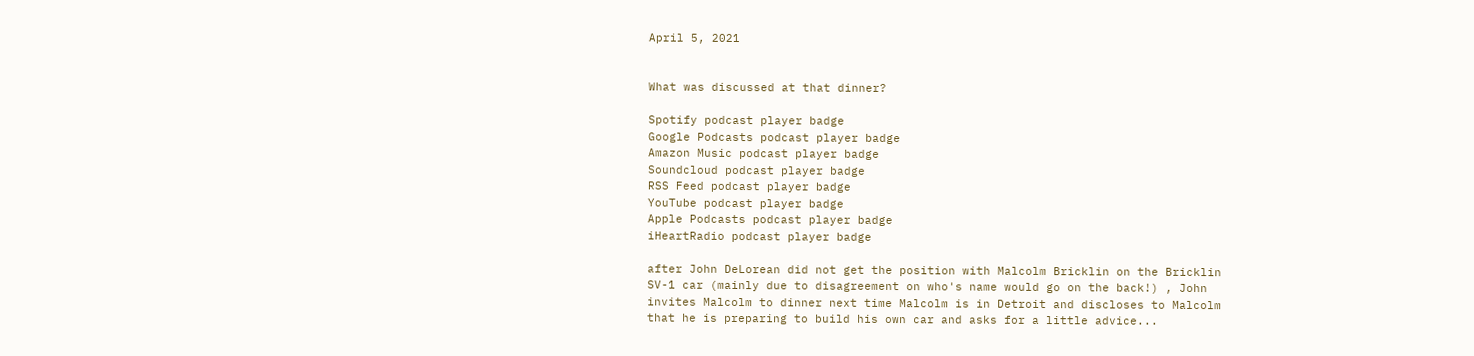April 5, 2021


What was discussed at that dinner?

Spotify podcast player badge
Google Podcasts podcast player badge
Amazon Music podcast player badge
Soundcloud podcast player badge
RSS Feed podcast player badge
YouTube podcast player badge
Apple Podcasts podcast player badge
iHeartRadio podcast player badge

after John DeLorean did not get the position with Malcolm Bricklin on the Bricklin SV-1 car (mainly due to disagreement on who's name would go on the back!) , John invites Malcolm to dinner next time Malcolm is in Detroit and discloses to Malcolm that he is preparing to build his own car and asks for a little advice...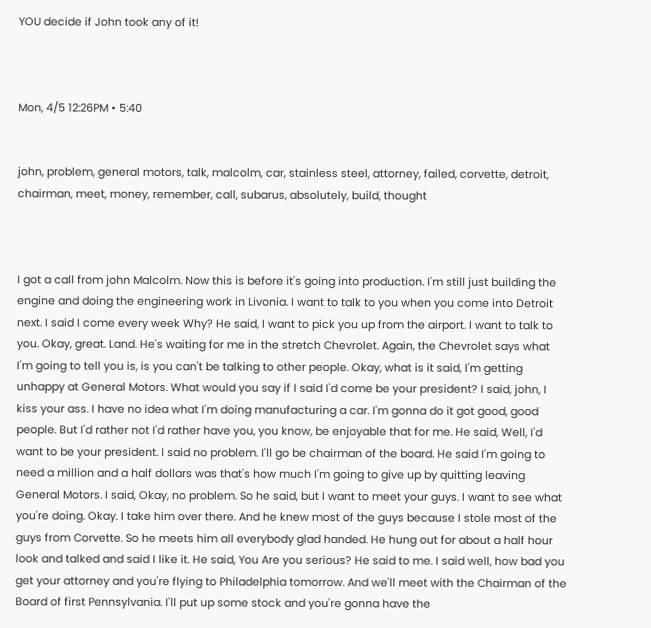YOU decide if John took any of it!



Mon, 4/5 12:26PM • 5:40


john, problem, general motors, talk, malcolm, car, stainless steel, attorney, failed, corvette, detroit, chairman, meet, money, remember, call, subarus, absolutely, build, thought



I got a call from john Malcolm. Now this is before it's going into production. I'm still just building the engine and doing the engineering work in Livonia. I want to talk to you when you come into Detroit next. I said I come every week Why? He said, I want to pick you up from the airport. I want to talk to you. Okay, great. Land. He's waiting for me in the stretch Chevrolet. Again, the Chevrolet says what I'm going to tell you is, is you can't be talking to other people. Okay, what is it said, I'm getting unhappy at General Motors. What would you say if I said I'd come be your president? I said, john, I kiss your ass. I have no idea what I'm doing manufacturing a car. I'm gonna do it got good, good people. But I'd rather not I'd rather have you, you know, be enjoyable that for me. He said, Well, I'd want to be your president. I said no problem. I'll go be chairman of the board. He said I'm going to need a million and a half dollars was that's how much I'm going to give up by quitting leaving General Motors. I said, Okay, no problem. So he said, but I want to meet your guys. I want to see what you're doing. Okay. I take him over there. And he knew most of the guys because I stole most of the guys from Corvette. So he meets him all everybody glad handed. He hung out for about a half hour look and talked and said I like it. He said, You Are you serious? He said to me. I said well, how bad you get your attorney and you're flying to Philadelphia tomorrow. And we'll meet with the Chairman of the Board of first Pennsylvania. I'll put up some stock and you're gonna have the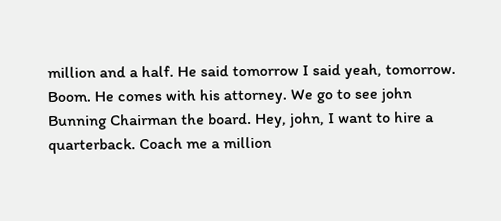million and a half. He said tomorrow I said yeah, tomorrow. Boom. He comes with his attorney. We go to see john Bunning Chairman the board. Hey, john, I want to hire a quarterback. Coach me a million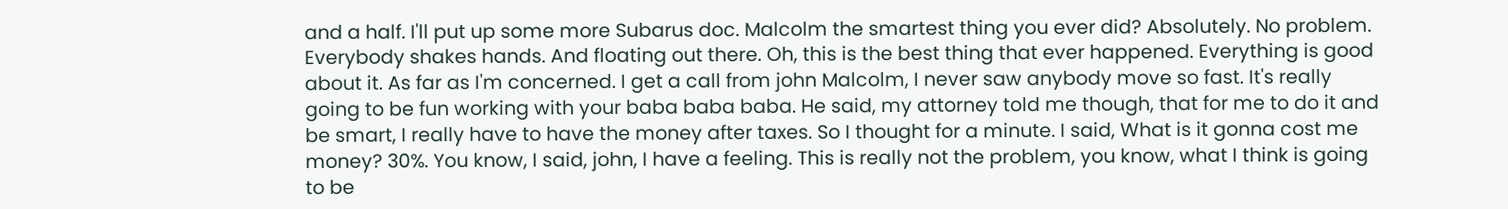and a half. I'll put up some more Subarus doc. Malcolm the smartest thing you ever did? Absolutely. No problem. Everybody shakes hands. And floating out there. Oh, this is the best thing that ever happened. Everything is good about it. As far as I'm concerned. I get a call from john Malcolm, I never saw anybody move so fast. It's really going to be fun working with your baba baba baba. He said, my attorney told me though, that for me to do it and be smart, I really have to have the money after taxes. So I thought for a minute. I said, What is it gonna cost me money? 30%. You know, I said, john, I have a feeling. This is really not the problem, you know, what I think is going to be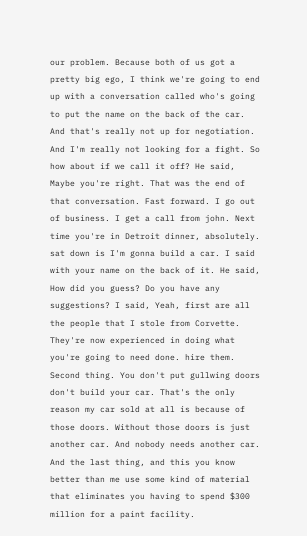our problem. Because both of us got a pretty big ego, I think we're going to end up with a conversation called who's going to put the name on the back of the car. And that's really not up for negotiation. And I'm really not looking for a fight. So how about if we call it off? He said, Maybe you're right. That was the end of that conversation. Fast forward. I go out of business. I get a call from john. Next time you're in Detroit dinner, absolutely. sat down is I'm gonna build a car. I said with your name on the back of it. He said, How did you guess? Do you have any suggestions? I said, Yeah, first are all the people that I stole from Corvette. They're now experienced in doing what you're going to need done. hire them. Second thing. You don't put gullwing doors don't build your car. That's the only reason my car sold at all is because of those doors. Without those doors is just another car. And nobody needs another car. And the last thing, and this you know better than me use some kind of material that eliminates you having to spend $300 million for a paint facility.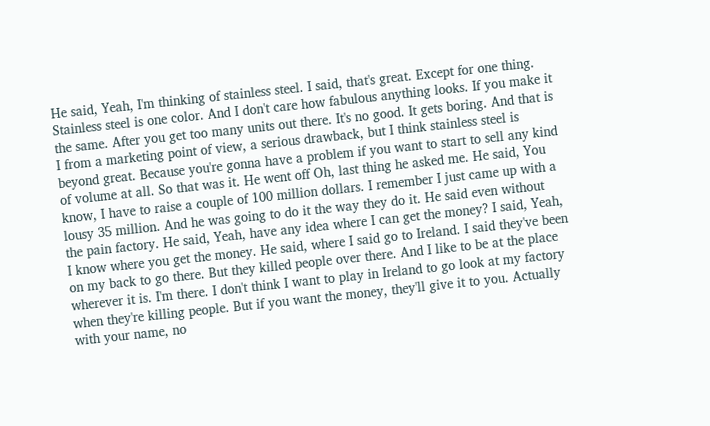He said, Yeah, I'm thinking of stainless steel. I said, that's great. Except for one thing. Stainless steel is one color. And I don't care how fabulous anything looks. If you make it the same. After you get too many units out there. It's no good. It gets boring. And that is I from a marketing point of view, a serious drawback, but I think stainless steel is beyond great. Because you're gonna have a problem if you want to start to sell any kind of volume at all. So that was it. He went off Oh, last thing he asked me. He said, You know, I have to raise a couple of 100 million dollars. I remember I just came up with a lousy 35 million. And he was going to do it the way they do it. He said even without the pain factory. He said, Yeah, have any idea where I can get the money? I said, Yeah, I know where you get the money. He said, where I said go to Ireland. I said they've been on my back to go there. But they killed people over there. And I like to be at the place wherever it is. I'm there. I don't think I want to play in Ireland to go look at my factory when they're killing people. But if you want the money, they'll give it to you. Actually with your name, no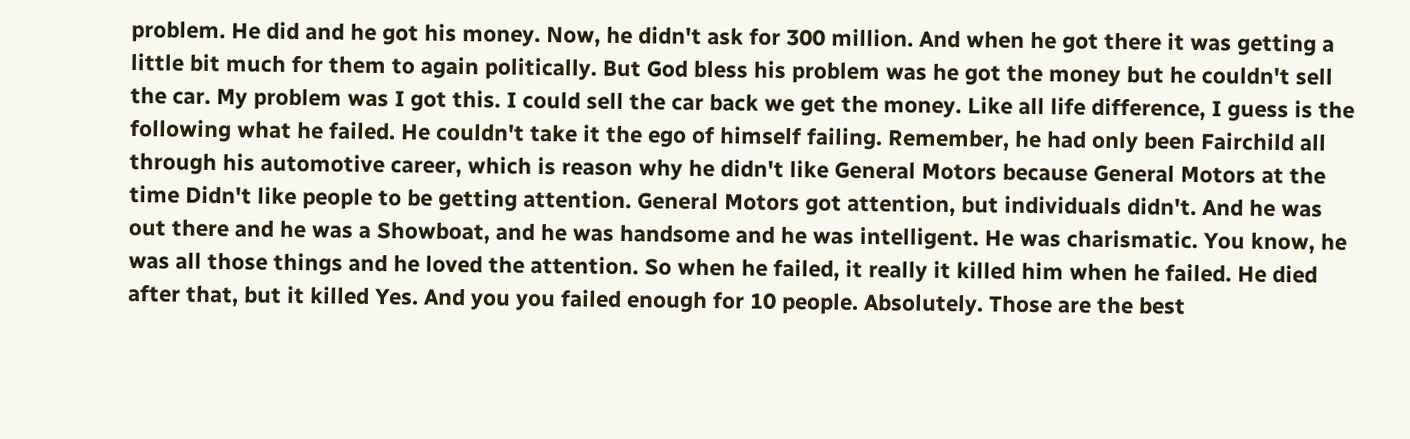problem. He did and he got his money. Now, he didn't ask for 300 million. And when he got there it was getting a little bit much for them to again politically. But God bless his problem was he got the money but he couldn't sell the car. My problem was I got this. I could sell the car back we get the money. Like all life difference, I guess is the following what he failed. He couldn't take it the ego of himself failing. Remember, he had only been Fairchild all through his automotive career, which is reason why he didn't like General Motors because General Motors at the time Didn't like people to be getting attention. General Motors got attention, but individuals didn't. And he was out there and he was a Showboat, and he was handsome and he was intelligent. He was charismatic. You know, he was all those things and he loved the attention. So when he failed, it really it killed him when he failed. He died after that, but it killed Yes. And you you failed enough for 10 people. Absolutely. Those are the best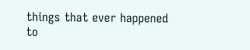things that ever happened to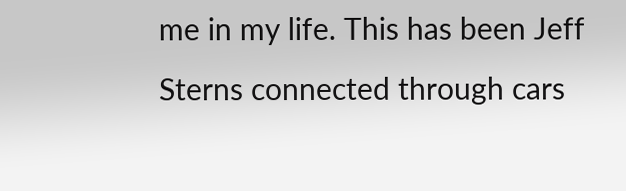me in my life. This has been Jeff Sterns connected through cars